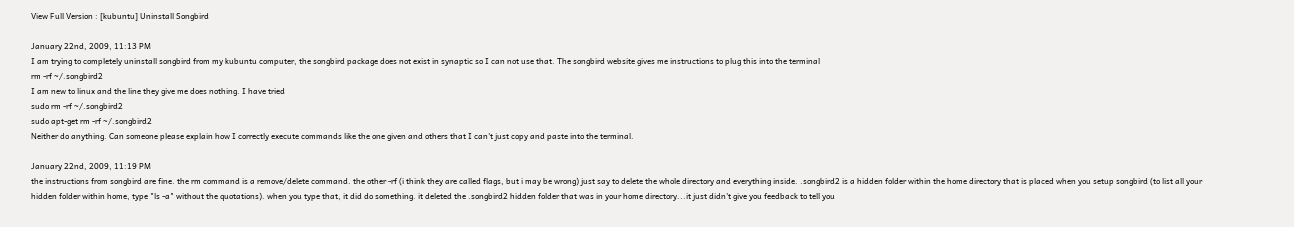View Full Version : [kubuntu] Uninstall Songbird

January 22nd, 2009, 11:13 PM
I am trying to completely uninstall songbird from my kubuntu computer, the songbird package does not exist in synaptic so I can not use that. The songbird website gives me instructions to plug this into the terminal
rm -rf ~/.songbird2
I am new to linux and the line they give me does nothing. I have tried
sudo rm -rf ~/.songbird2
sudo apt-get rm -rf ~/.songbird2
Neither do anything. Can someone please explain how I correctly execute commands like the one given and others that I can't just copy and paste into the terminal.

January 22nd, 2009, 11:19 PM
the instructions from songbird are fine. the rm command is a remove/delete command. the other -rf (i think they are called flags, but i may be wrong) just say to delete the whole directory and everything inside. .songbird2 is a hidden folder within the home directory that is placed when you setup songbird (to list all your hidden folder within home, type "ls -a" without the quotations). when you type that, it did do something. it deleted the .songbird2 hidden folder that was in your home directory...it just didn't give you feedback to tell you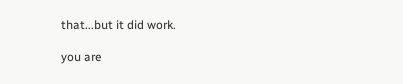that...but it did work.

you are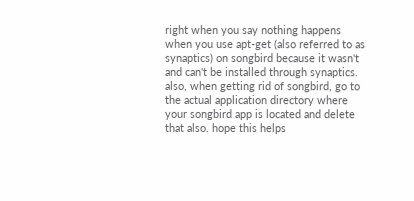right when you say nothing happens when you use apt-get (also referred to as synaptics) on songbird because it wasn't and can't be installed through synaptics. also, when getting rid of songbird, go to the actual application directory where your songbird app is located and delete that also. hope this helps